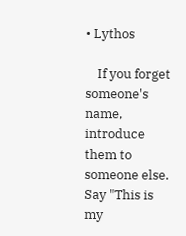• Lythos

    If you forget someone's name, introduce them to someone else. Say "This is my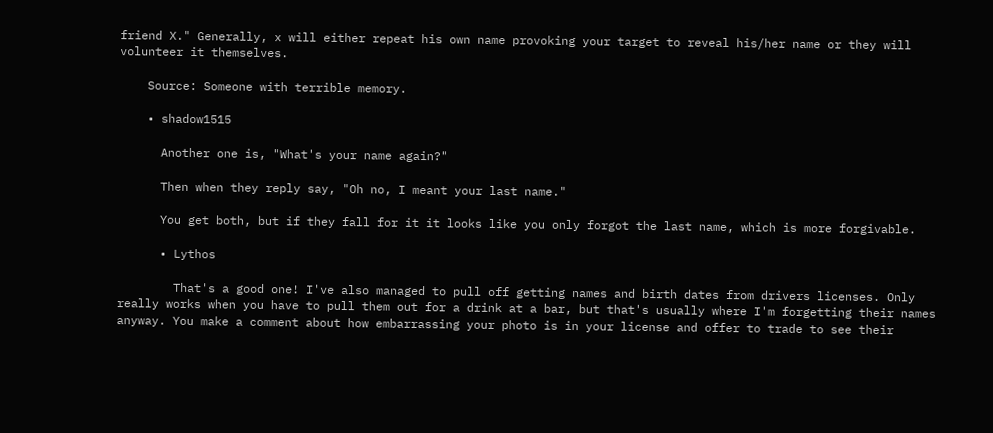friend X." Generally, x will either repeat his own name provoking your target to reveal his/her name or they will volunteer it themselves.

    Source: Someone with terrible memory.

    • shadow1515

      Another one is, "What's your name again?"

      Then when they reply say, "Oh no, I meant your last name."

      You get both, but if they fall for it it looks like you only forgot the last name, which is more forgivable.

      • Lythos

        That's a good one! I've also managed to pull off getting names and birth dates from drivers licenses. Only really works when you have to pull them out for a drink at a bar, but that's usually where I'm forgetting their names anyway. You make a comment about how embarrassing your photo is in your license and offer to trade to see their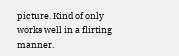picture. Kind of only works well in a flirting manner.